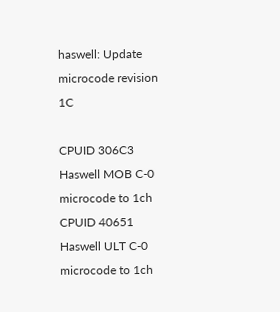haswell: Update microcode revision 1C

CPUID 306C3 Haswell MOB C-0 microcode to 1ch
CPUID 40651 Haswell ULT C-0 microcode to 1ch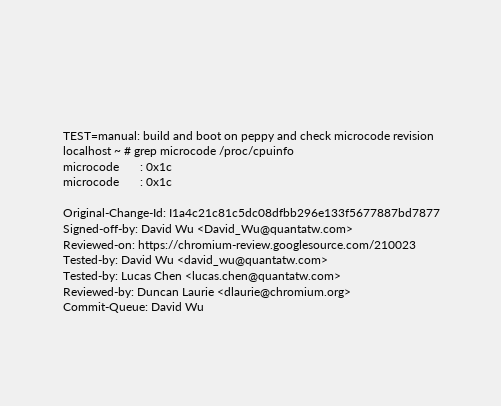TEST=manual: build and boot on peppy and check microcode revision
localhost ~ # grep microcode /proc/cpuinfo
microcode       : 0x1c
microcode       : 0x1c

Original-Change-Id: I1a4c21c81c5dc08dfbb296e133f5677887bd7877
Signed-off-by: David Wu <David_Wu@quantatw.com>
Reviewed-on: https://chromium-review.googlesource.com/210023
Tested-by: David Wu <david_wu@quantatw.com>
Tested-by: Lucas Chen <lucas.chen@quantatw.com>
Reviewed-by: Duncan Laurie <dlaurie@chromium.org>
Commit-Queue: David Wu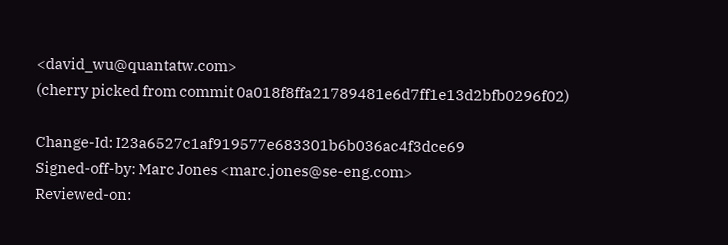<david_wu@quantatw.com>
(cherry picked from commit 0a018f8ffa21789481e6d7ff1e13d2bfb0296f02)

Change-Id: I23a6527c1af919577e683301b6b036ac4f3dce69
Signed-off-by: Marc Jones <marc.jones@se-eng.com>
Reviewed-on: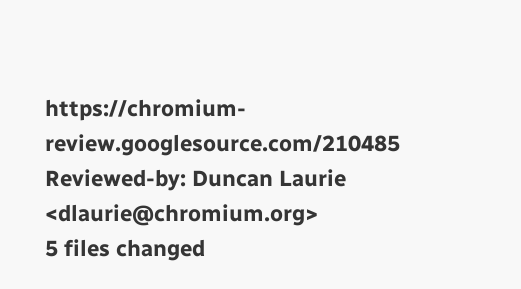https://chromium-review.googlesource.com/210485
Reviewed-by: Duncan Laurie <dlaurie@chromium.org>
5 files changed